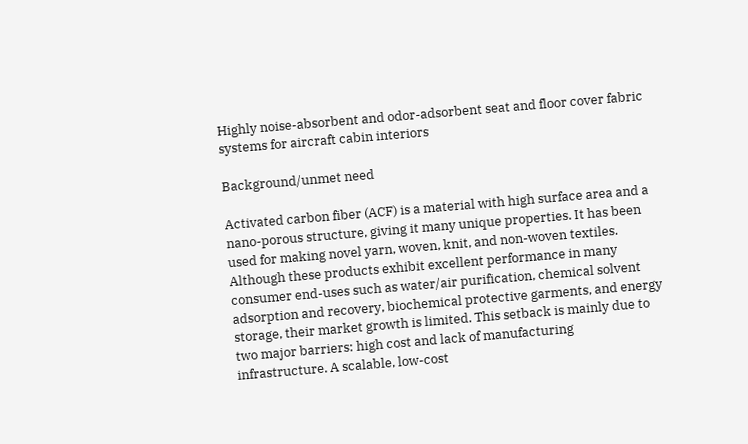Highly noise-absorbent and odor-adsorbent seat and floor cover fabric systems for aircraft cabin interiors

Background/unmet need

Activated carbon fiber (ACF) is a material with high surface area and a nano-porous structure, giving it many unique properties. It has been used for making novel yarn, woven, knit, and non-woven textiles. Although these products exhibit excellent performance in many consumer end-uses such as water/air purification, chemical solvent adsorption and recovery, biochemical protective garments, and energy storage, their market growth is limited. This setback is mainly due to two major barriers: high cost and lack of manufacturing infrastructure. A scalable, low-cost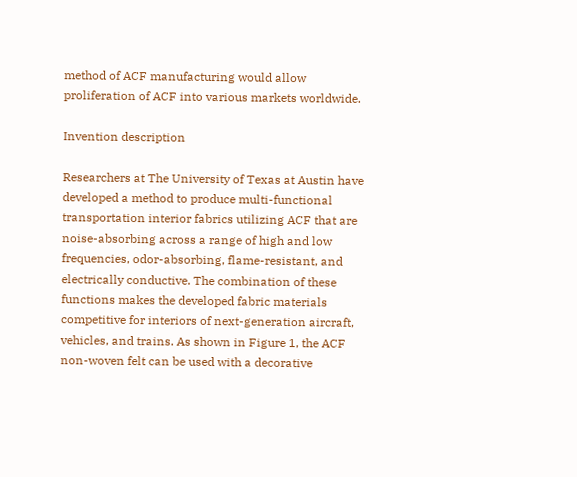method of ACF manufacturing would allow proliferation of ACF into various markets worldwide.

Invention description

Researchers at The University of Texas at Austin have developed a method to produce multi-functional transportation interior fabrics utilizing ACF that are noise-absorbing across a range of high and low frequencies, odor-absorbing, flame-resistant, and electrically conductive. The combination of these functions makes the developed fabric materials competitive for interiors of next-generation aircraft, vehicles, and trains. As shown in Figure 1, the ACF non-woven felt can be used with a decorative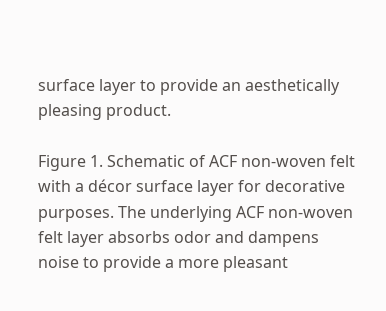surface layer to provide an aesthetically pleasing product.

Figure 1. Schematic of ACF non-woven felt with a décor surface layer for decorative purposes. The underlying ACF non-woven felt layer absorbs odor and dampens noise to provide a more pleasant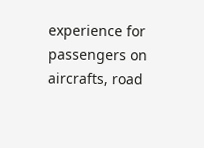experience for passengers on aircrafts, road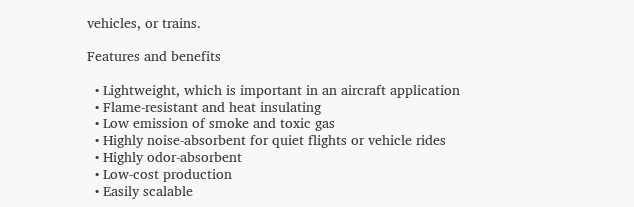vehicles, or trains.

Features and benefits

  • Lightweight, which is important in an aircraft application
  • Flame-resistant and heat insulating
  • Low emission of smoke and toxic gas
  • Highly noise-absorbent for quiet flights or vehicle rides
  • Highly odor-absorbent
  • Low-cost production
  • Easily scalable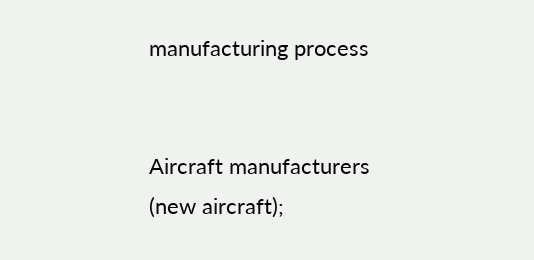manufacturing process


Aircraft manufacturers (new aircraft);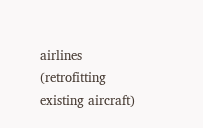airlines (retrofitting existing aircraft)